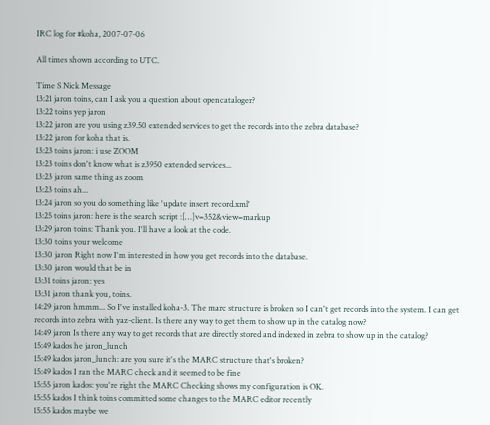IRC log for #koha, 2007-07-06

All times shown according to UTC.

Time S Nick Message
13:21 jaron toins, can I ask you a question about opencataloger?
13:22 toins yep jaron
13:22 jaron are you using z39.50 extended services to get the records into the zebra database?
13:22 jaron for koha that is.
13:23 toins jaron: i use ZOOM
13:23 toins don't know what is z3950 extended services...
13:23 jaron same thing as zoom
13:23 toins ah...
13:24 jaron so you do something like 'update insert record.xml'
13:25 toins jaron: here is the search script :[…]v=352&view=markup
13:29 jaron toins: Thank you. I'll have a look at the code.
13:30 toins your welcome
13:30 jaron Right now I'm interested in how you get records into the database.
13:30 jaron would that be in
13:31 toins jaron: yes
13:31 jaron thank you, toins.
14:29 jaron hmmm... So I've installed koha-3. The marc structure is broken so I can't get records into the system. I can get records into zebra with yaz-client. Is there any way to get them to show up in the catalog now?
14:49 jaron Is there any way to get records that are directly stored and indexed in zebra to show up in the catalog?
15:49 kados he jaron_lunch
15:49 kados jaron_lunch: are you sure it's the MARC structure that's broken?
15:49 kados I ran the MARC check and it seemed to be fine
15:55 jaron kados: you're right the MARC Checking shows my configuration is OK.
15:55 kados I think toins committed some changes to the MARC editor recently
15:55 kados maybe we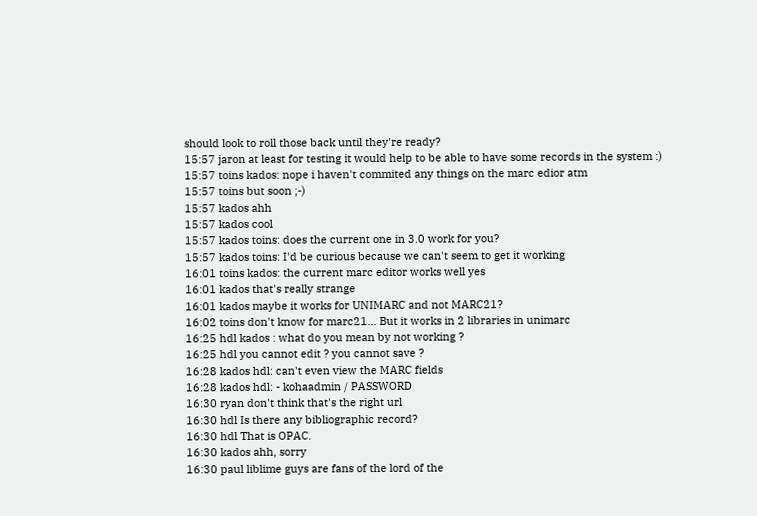should look to roll those back until they're ready?
15:57 jaron at least for testing it would help to be able to have some records in the system :)
15:57 toins kados: nope i haven't commited any things on the marc edior atm
15:57 toins but soon ;-)
15:57 kados ahh
15:57 kados cool
15:57 kados toins: does the current one in 3.0 work for you?
15:57 kados toins: I'd be curious because we can't seem to get it working
16:01 toins kados: the current marc editor works well yes
16:01 kados that's really strange
16:01 kados maybe it works for UNIMARC and not MARC21?
16:02 toins don't know for marc21... But it works in 2 libraries in unimarc
16:25 hdl kados : what do you mean by not working ?
16:25 hdl you cannot edit ? you cannot save ?
16:28 kados hdl: can't even view the MARC fields
16:28 kados hdl: - kohaadmin / PASSWORD
16:30 ryan don't think that's the right url
16:30 hdl Is there any bibliographic record?
16:30 hdl That is OPAC.
16:30 kados ahh, sorry
16:30 paul liblime guys are fans of the lord of the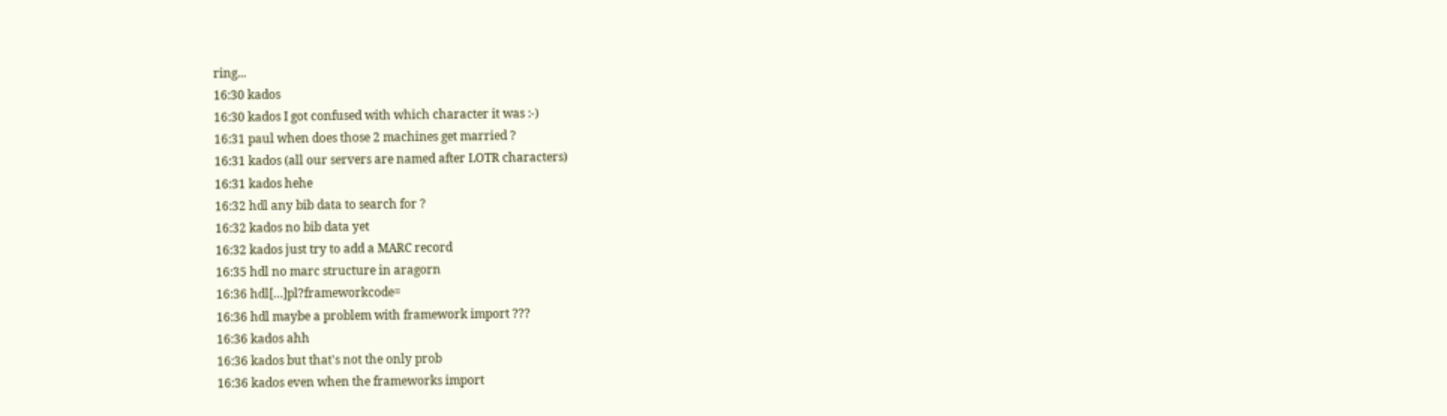ring...
16:30 kados
16:30 kados I got confused with which character it was :-)
16:31 paul when does those 2 machines get married ?
16:31 kados (all our servers are named after LOTR characters)
16:31 kados hehe
16:32 hdl any bib data to search for ?
16:32 kados no bib data yet
16:32 kados just try to add a MARC record
16:35 hdl no marc structure in aragorn
16:36 hdl[…]pl?frameworkcode=
16:36 hdl maybe a problem with framework import ???
16:36 kados ahh
16:36 kados but that's not the only prob
16:36 kados even when the frameworks import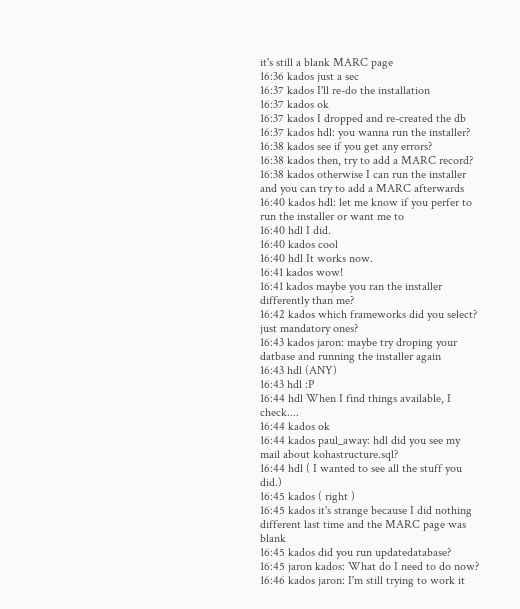it's still a blank MARC page
16:36 kados just a sec
16:37 kados I'll re-do the installation
16:37 kados ok
16:37 kados I dropped and re-created the db
16:37 kados hdl: you wanna run the installer?
16:38 kados see if you get any errors?
16:38 kados then, try to add a MARC record?
16:38 kados otherwise I can run the installer and you can try to add a MARC afterwards
16:40 kados hdl: let me know if you perfer to run the installer or want me to
16:40 hdl I did.
16:40 kados cool
16:40 hdl It works now.
16:41 kados wow!
16:41 kados maybe you ran the installer differently than me?
16:42 kados which frameworks did you select? just mandatory ones?
16:43 kados jaron: maybe try droping your datbase and running the installer again
16:43 hdl (ANY)
16:43 hdl :P
16:44 hdl When I find things available, I check....
16:44 kados ok
16:44 kados paul_away: hdl did you see my mail about kohastructure.sql?
16:44 hdl ( I wanted to see all the stuff you did.)
16:45 kados ( right )
16:45 kados it's strange because I did nothing different last time and the MARC page was blank
16:45 kados did you run updatedatabase?
16:45 jaron kados: What do I need to do now?
16:46 kados jaron: I'm still trying to work it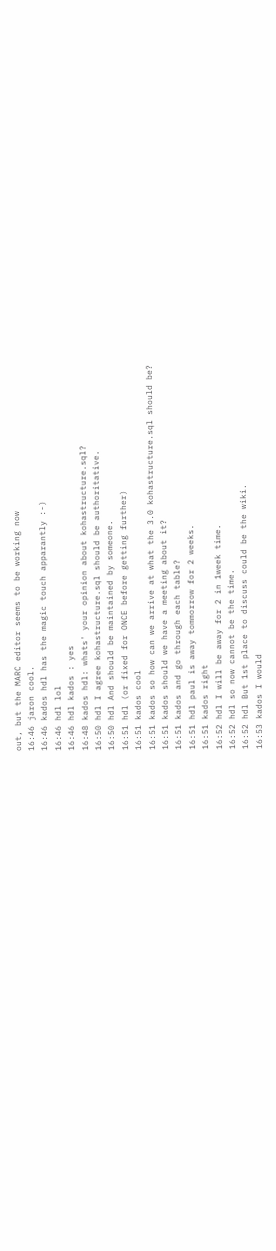out, but the MARC editor seems to be working now
16:46 jaron cool.
16:46 kados hdl has the magic touch apparantly :-)
16:46 hdl lol
16:46 hdl kados : yes
16:48 kados hdl: whats' your opinion about kohastructure.sql?
16:50 hdl I agree kohastructure.sql should be authoritative.
16:50 hdl And should be maintained by someone.
16:51 hdl (or fixed for ONCE before getting further)
16:51 kados cool
16:51 kados so how can we arrive at what the 3.0 kohastructure.sql should be?
16:51 kados should we have a meeting about it?
16:51 kados and go through each table?
16:51 hdl paul is away tommorrow for 2 weeks.
16:51 kados right
16:52 hdl I will be away for 2 in 1week time.
16:52 hdl so now cannot be the time.
16:52 hdl But 1st place to discuss could be the wiki.
16:53 kados I would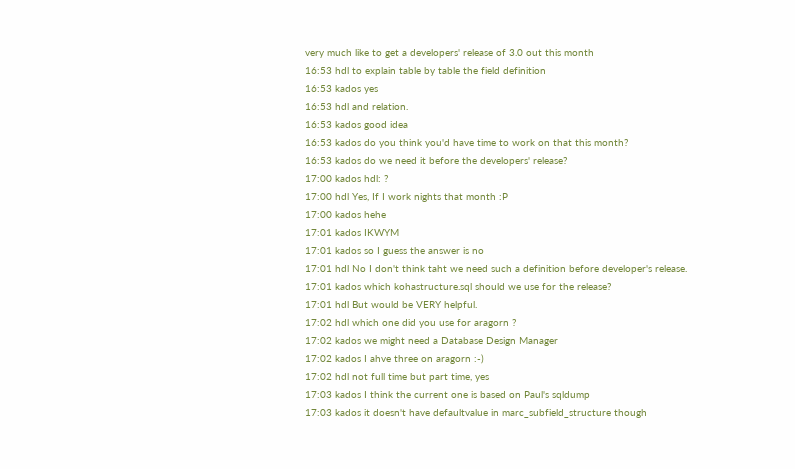very much like to get a developers' release of 3.0 out this month
16:53 hdl to explain table by table the field definition
16:53 kados yes
16:53 hdl and relation.
16:53 kados good idea
16:53 kados do you think you'd have time to work on that this month?
16:53 kados do we need it before the developers' release?
17:00 kados hdl: ?
17:00 hdl Yes, If I work nights that month :P
17:00 kados hehe
17:01 kados IKWYM
17:01 kados so I guess the answer is no
17:01 hdl No I don't think taht we need such a definition before developer's release.
17:01 kados which kohastructure.sql should we use for the release?
17:01 hdl But would be VERY helpful.
17:02 hdl which one did you use for aragorn ?
17:02 kados we might need a Database Design Manager
17:02 kados I ahve three on aragorn :-)
17:02 hdl not full time but part time, yes
17:03 kados I think the current one is based on Paul's sqldump
17:03 kados it doesn't have defaultvalue in marc_subfield_structure though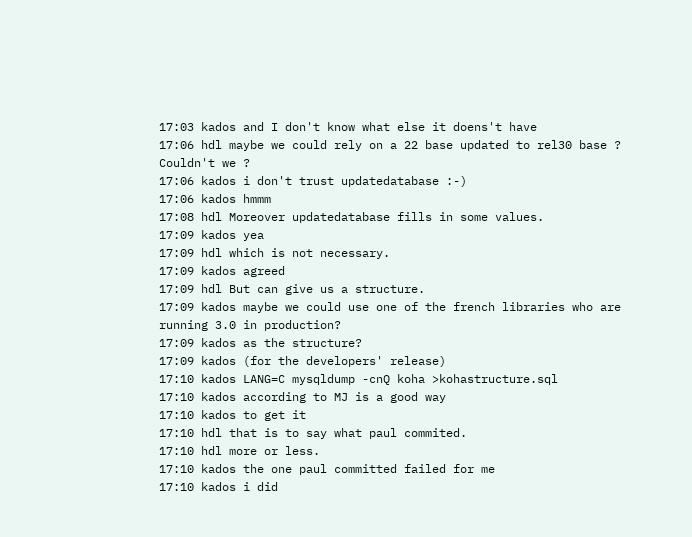17:03 kados and I don't know what else it doens't have
17:06 hdl maybe we could rely on a 22 base updated to rel30 base ? Couldn't we ?
17:06 kados i don't trust updatedatabase :-)
17:06 kados hmmm
17:08 hdl Moreover updatedatabase fills in some values.
17:09 kados yea
17:09 hdl which is not necessary.
17:09 kados agreed
17:09 hdl But can give us a structure.
17:09 kados maybe we could use one of the french libraries who are running 3.0 in production?
17:09 kados as the structure?
17:09 kados (for the developers' release)
17:10 kados LANG=C mysqldump -cnQ koha >kohastructure.sql
17:10 kados according to MJ is a good way
17:10 kados to get it
17:10 hdl that is to say what paul commited.
17:10 hdl more or less.
17:10 kados the one paul committed failed for me
17:10 kados i did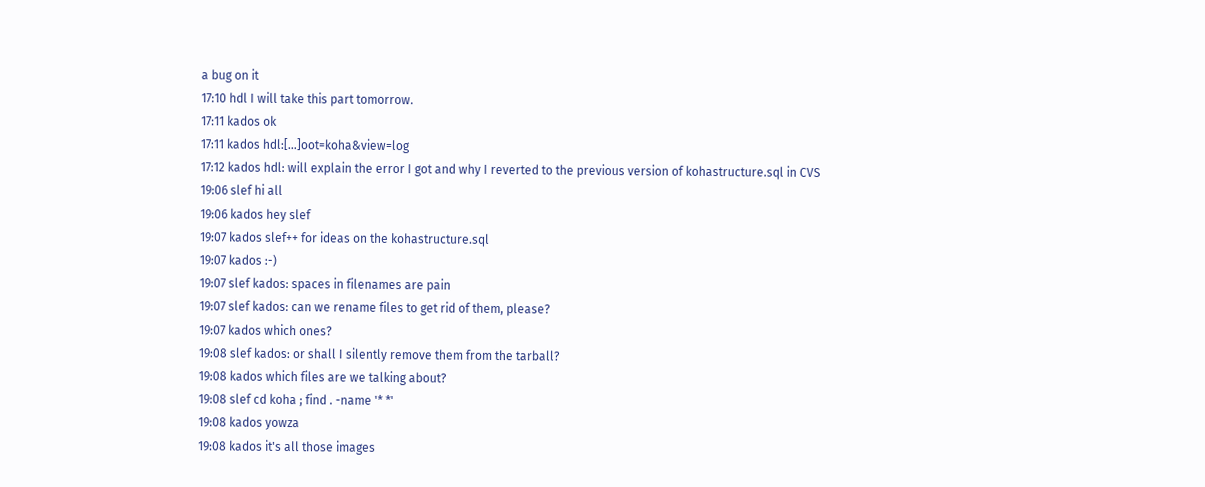a bug on it
17:10 hdl I will take this part tomorrow.
17:11 kados ok
17:11 kados hdl:[…]oot=koha&view=log
17:12 kados hdl: will explain the error I got and why I reverted to the previous version of kohastructure.sql in CVS
19:06 slef hi all
19:06 kados hey slef
19:07 kados slef++ for ideas on the kohastructure.sql
19:07 kados :-)
19:07 slef kados: spaces in filenames are pain
19:07 slef kados: can we rename files to get rid of them, please?
19:07 kados which ones?
19:08 slef kados: or shall I silently remove them from the tarball?
19:08 kados which files are we talking about?
19:08 slef cd koha ; find . -name '* *'
19:08 kados yowza
19:08 kados it's all those images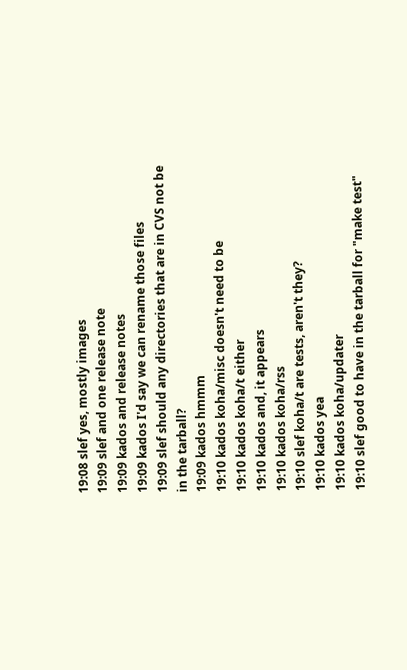19:08 slef yes, mostly images
19:09 slef and one release note
19:09 kados and release notes
19:09 kados I'd say we can rename those files
19:09 slef should any directories that are in CVS not be in the tarball?
19:09 kados hmmm
19:10 kados koha/misc doesn't need to be
19:10 kados koha/t either
19:10 kados and, it appears
19:10 kados koha/rss
19:10 slef koha/t are tests, aren't they?
19:10 kados yea
19:10 kados koha/updater
19:10 slef good to have in the tarball for "make test"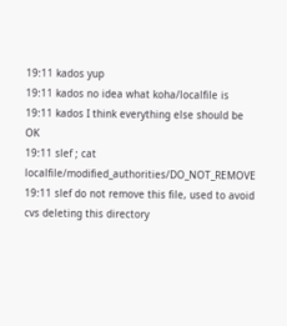19:11 kados yup
19:11 kados no idea what koha/localfile is
19:11 kados I think everything else should be OK
19:11 slef ; cat localfile/modified_authorities/DO_NOT_REMOVE
19:11 slef do not remove this file, used to avoid cvs deleting this directory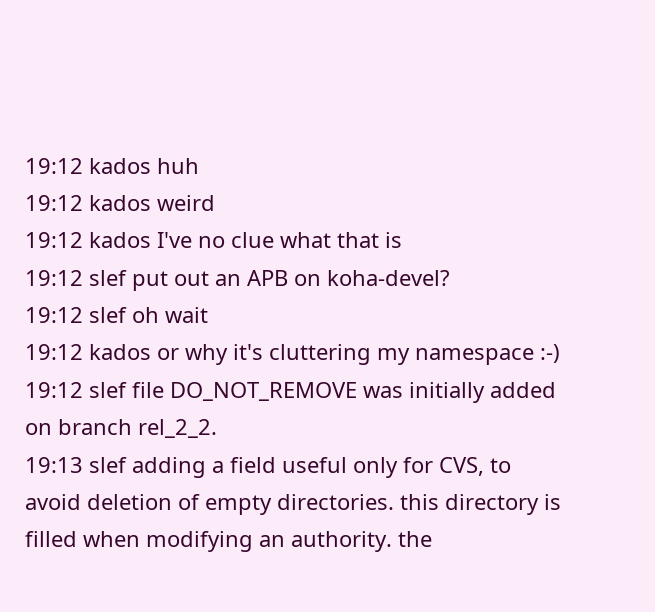19:12 kados huh
19:12 kados weird
19:12 kados I've no clue what that is
19:12 slef put out an APB on koha-devel?
19:12 slef oh wait
19:12 kados or why it's cluttering my namespace :-)
19:12 slef file DO_NOT_REMOVE was initially added on branch rel_2_2.
19:13 slef adding a field useful only for CVS, to avoid deletion of empty directories. this directory is filled when modifying an authority. the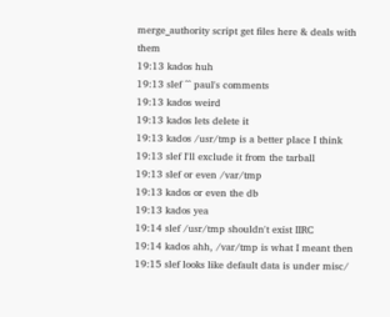merge_authority script get files here & deals with them
19:13 kados huh
19:13 slef ^^ paul's comments
19:13 kados weird
19:13 kados lets delete it
19:13 kados /usr/tmp is a better place I think
19:13 slef I'll exclude it from the tarball
19:13 slef or even /var/tmp
19:13 kados or even the db
19:13 kados yea
19:14 slef /usr/tmp shouldn't exist IIRC
19:14 kados ahh, /var/tmp is what I meant then
19:15 slef looks like default data is under misc/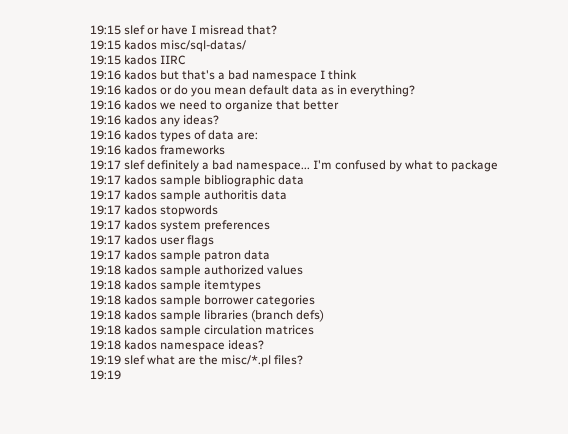19:15 slef or have I misread that?
19:15 kados misc/sql-datas/
19:15 kados IIRC
19:16 kados but that's a bad namespace I think
19:16 kados or do you mean default data as in everything?
19:16 kados we need to organize that better
19:16 kados any ideas?
19:16 kados types of data are:
19:16 kados frameworks
19:17 slef definitely a bad namespace... I'm confused by what to package
19:17 kados sample bibliographic data
19:17 kados sample authoritis data
19:17 kados stopwords
19:17 kados system preferences
19:17 kados user flags
19:17 kados sample patron data
19:18 kados sample authorized values
19:18 kados sample itemtypes
19:18 kados sample borrower categories
19:18 kados sample libraries (branch defs)
19:18 kados sample circulation matrices
19:18 kados namespace ideas?
19:19 slef what are the misc/*.pl files?
19:19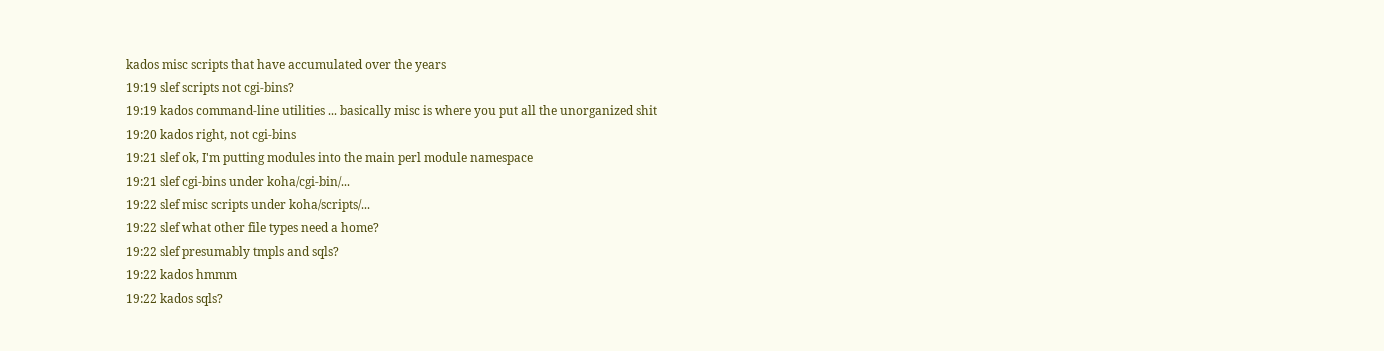kados misc scripts that have accumulated over the years
19:19 slef scripts not cgi-bins?
19:19 kados command-line utilities ... basically misc is where you put all the unorganized shit
19:20 kados right, not cgi-bins
19:21 slef ok, I'm putting modules into the main perl module namespace
19:21 slef cgi-bins under koha/cgi-bin/...
19:22 slef misc scripts under koha/scripts/...
19:22 slef what other file types need a home?
19:22 slef presumably tmpls and sqls?
19:22 kados hmmm
19:22 kados sqls?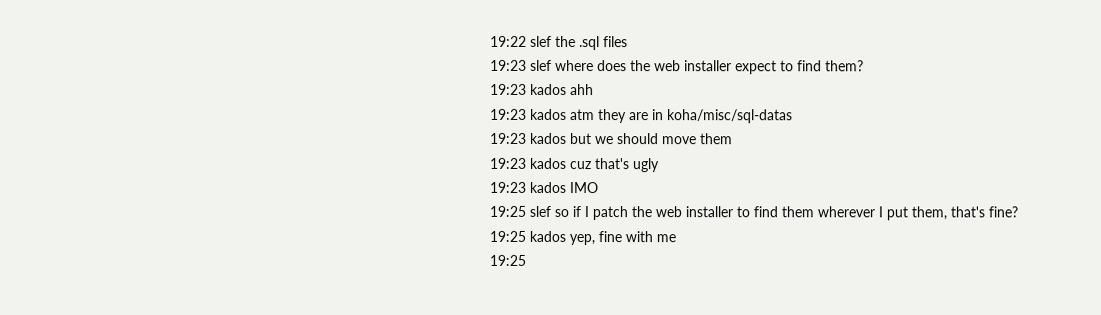19:22 slef the .sql files
19:23 slef where does the web installer expect to find them?
19:23 kados ahh
19:23 kados atm they are in koha/misc/sql-datas
19:23 kados but we should move them
19:23 kados cuz that's ugly
19:23 kados IMO
19:25 slef so if I patch the web installer to find them wherever I put them, that's fine?
19:25 kados yep, fine with me
19:25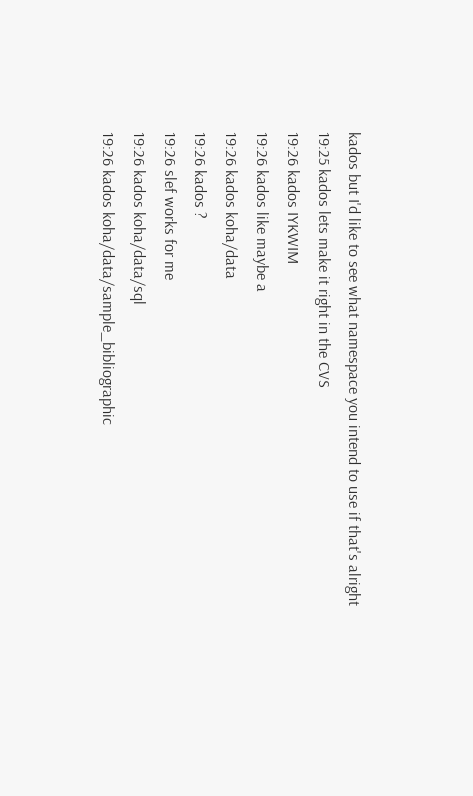kados but I'd like to see what namespace you intend to use if that's alright
19:25 kados lets make it right in the CVS
19:26 kados IYKWIM
19:26 kados like maybe a
19:26 kados koha/data
19:26 kados ?
19:26 slef works for me
19:26 kados koha/data/sql
19:26 kados koha/data/sample_bibliographic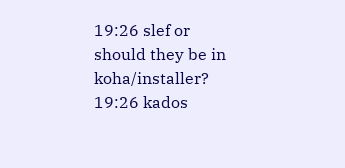19:26 slef or should they be in koha/installer?
19:26 kados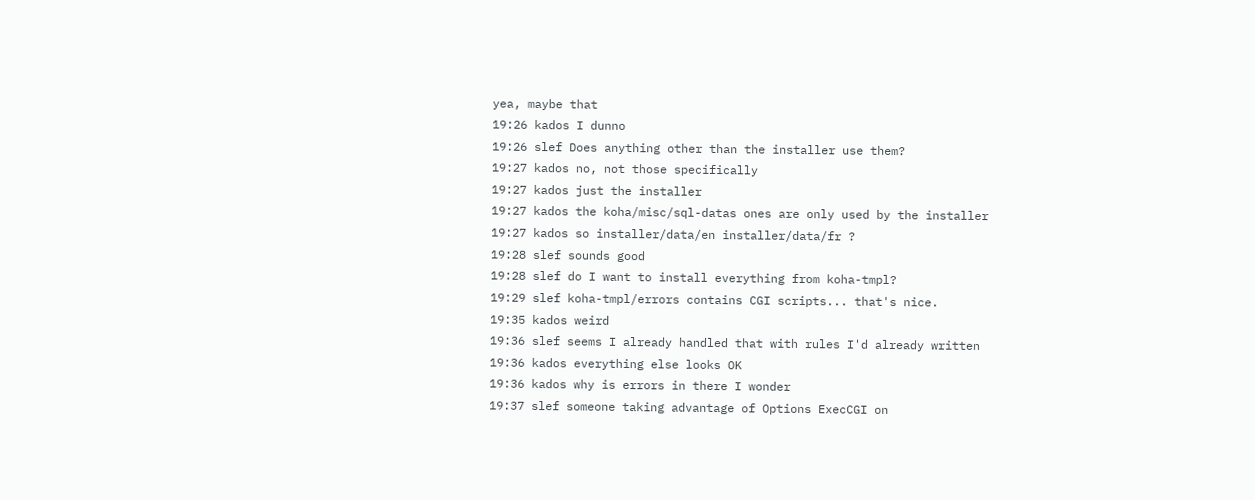yea, maybe that
19:26 kados I dunno
19:26 slef Does anything other than the installer use them?
19:27 kados no, not those specifically
19:27 kados just the installer
19:27 kados the koha/misc/sql-datas ones are only used by the installer
19:27 kados so installer/data/en installer/data/fr ?
19:28 slef sounds good
19:28 slef do I want to install everything from koha-tmpl?
19:29 slef koha-tmpl/errors contains CGI scripts... that's nice.
19:35 kados weird
19:36 slef seems I already handled that with rules I'd already written
19:36 kados everything else looks OK
19:36 kados why is errors in there I wonder
19:37 slef someone taking advantage of Options ExecCGI on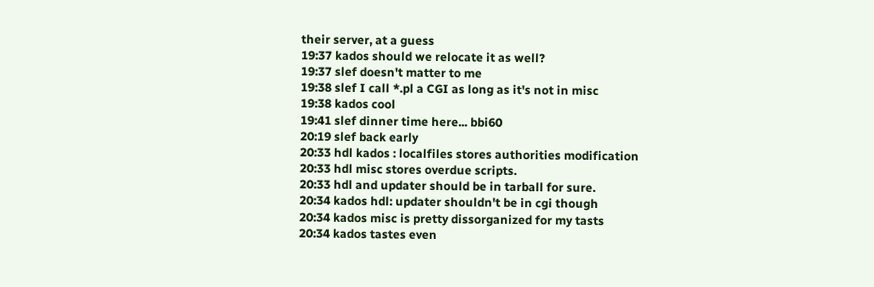their server, at a guess
19:37 kados should we relocate it as well?
19:37 slef doesn't matter to me
19:38 slef I call *.pl a CGI as long as it's not in misc
19:38 kados cool
19:41 slef dinner time here... bbi60
20:19 slef back early
20:33 hdl kados : localfiles stores authorities modification
20:33 hdl misc stores overdue scripts.
20:33 hdl and updater should be in tarball for sure.
20:34 kados hdl: updater shouldn't be in cgi though
20:34 kados misc is pretty dissorganized for my tasts
20:34 kados tastes even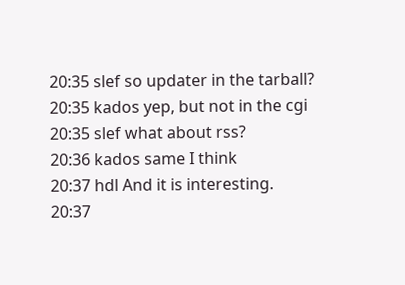20:35 slef so updater in the tarball?
20:35 kados yep, but not in the cgi
20:35 slef what about rss?
20:36 kados same I think
20:37 hdl And it is interesting.
20:37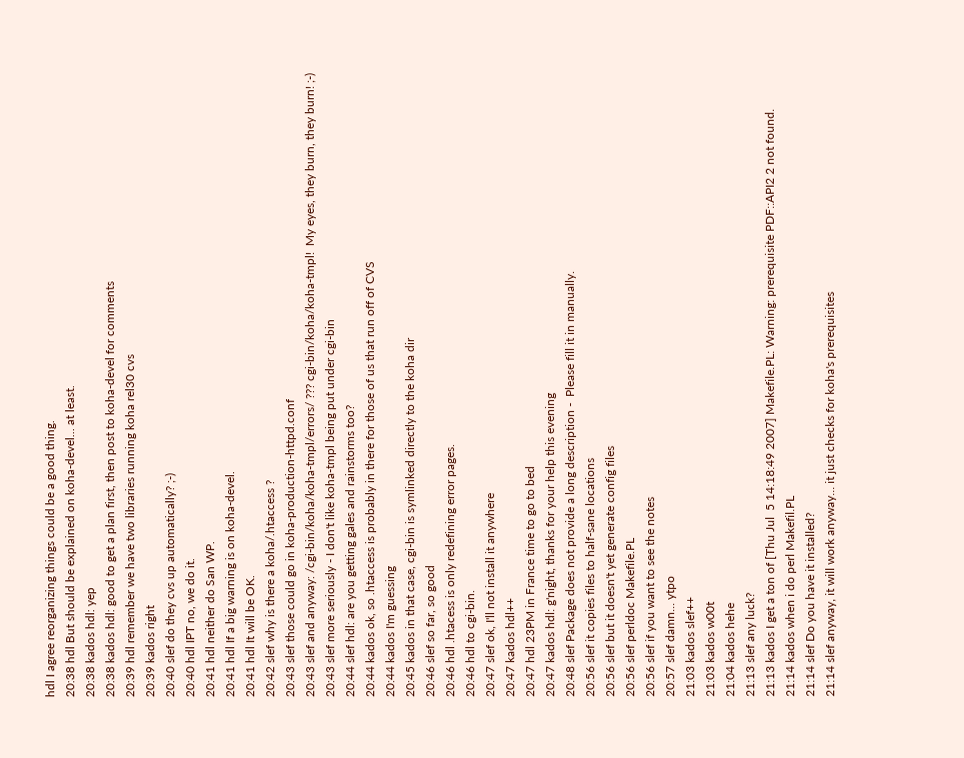hdl I agree reorganizing things could be a good thing.
20:38 hdl But should be explained on koha-devel... at least.
20:38 kados hdl: yep
20:38 kados hdl: good to get a plan first, then post to koha-devel for comments
20:39 hdl remember we have two libraries running koha rel30 cvs
20:39 kados right
20:40 slef do they cvs up automatically? ;-)
20:40 hdl IPT no, we do it.
20:41 hdl neither do San WP.
20:41 hdl If a big warning is on koha-devel.
20:41 hdl It will be OK.
20:42 slef why is there a koha/.htaccess ?
20:43 slef those could go in koha-production-httpd.conf
20:43 slef and anyway: /cgi-bin/koha/koha-tmpl/errors/ ??? cgi-bin/koha/koha-tmpl!  My eyes, they burn, they burn! ;-)
20:43 slef more seriously - I don't like koha-tmpl being put under cgi-bin
20:44 slef hdl: are you getting gales and rainstorms too?
20:44 kados ok, so .htaccess is probably in there for those of us that run off of CVS
20:44 kados I'm guessing
20:45 kados in that case, cgi-bin is symlinked directly to the koha dir
20:46 slef so far, so good
20:46 hdl .htacess is only redefining error pages.
20:46 hdl to cgi-bin.
20:47 slef ok, I'll not install it anywhere
20:47 kados hdl++
20:47 hdl 23PM in France time to go to bed
20:47 kados hdl: g'night, thanks for your help this evening
20:48 slef Package does not provide a long description -  Please fill it in manually.
20:56 slef it copies files to half-sane locations
20:56 slef but it doesn't yet generate config files
20:56 slef perldoc Makefile.PL
20:56 slef if you want to see the notes
20:57 slef damn... ytpo
21:03 kados slef++
21:03 kados w00t
21:04 kados hehe
21:13 slef any luck?
21:13 kados I get a ton of [Thu Jul  5 14:18:49 2007] Makefile.PL: Warning: prerequisite PDF::API2 2 not found.
21:14 kados when i do perl Makefil.PL
21:14 slef Do you have it installed?
21:14 slef anyway, it will work anyway... it just checks for koha's prerequisites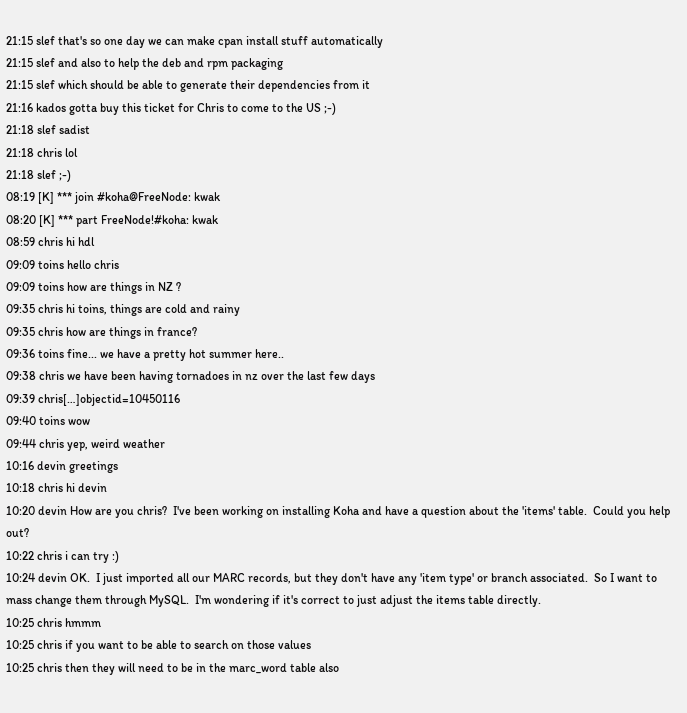21:15 slef that's so one day we can make cpan install stuff automatically
21:15 slef and also to help the deb and rpm packaging
21:15 slef which should be able to generate their dependencies from it
21:16 kados gotta buy this ticket for Chris to come to the US ;-)
21:18 slef sadist
21:18 chris lol
21:18 slef ;-)
08:19 [K] *** join #koha@FreeNode: kwak
08:20 [K] *** part FreeNode!#koha: kwak
08:59 chris hi hdl
09:09 toins hello chris
09:09 toins how are things in NZ ?
09:35 chris hi toins, things are cold and rainy
09:35 chris how are things in france?
09:36 toins fine... we have a pretty hot summer here..
09:38 chris we have been having tornadoes in nz over the last few days
09:39 chris[…]objectid=10450116
09:40 toins wow
09:44 chris yep, weird weather
10:16 devin greetings
10:18 chris hi devin
10:20 devin How are you chris?  I've been working on installing Koha and have a question about the 'items' table.  Could you help out?
10:22 chris i can try :)
10:24 devin OK.  I just imported all our MARC records, but they don't have any 'item type' or branch associated.  So I want to mass change them through MySQL.  I'm wondering if it's correct to just adjust the items table directly.
10:25 chris hmmm
10:25 chris if you want to be able to search on those values
10:25 chris then they will need to be in the marc_word table also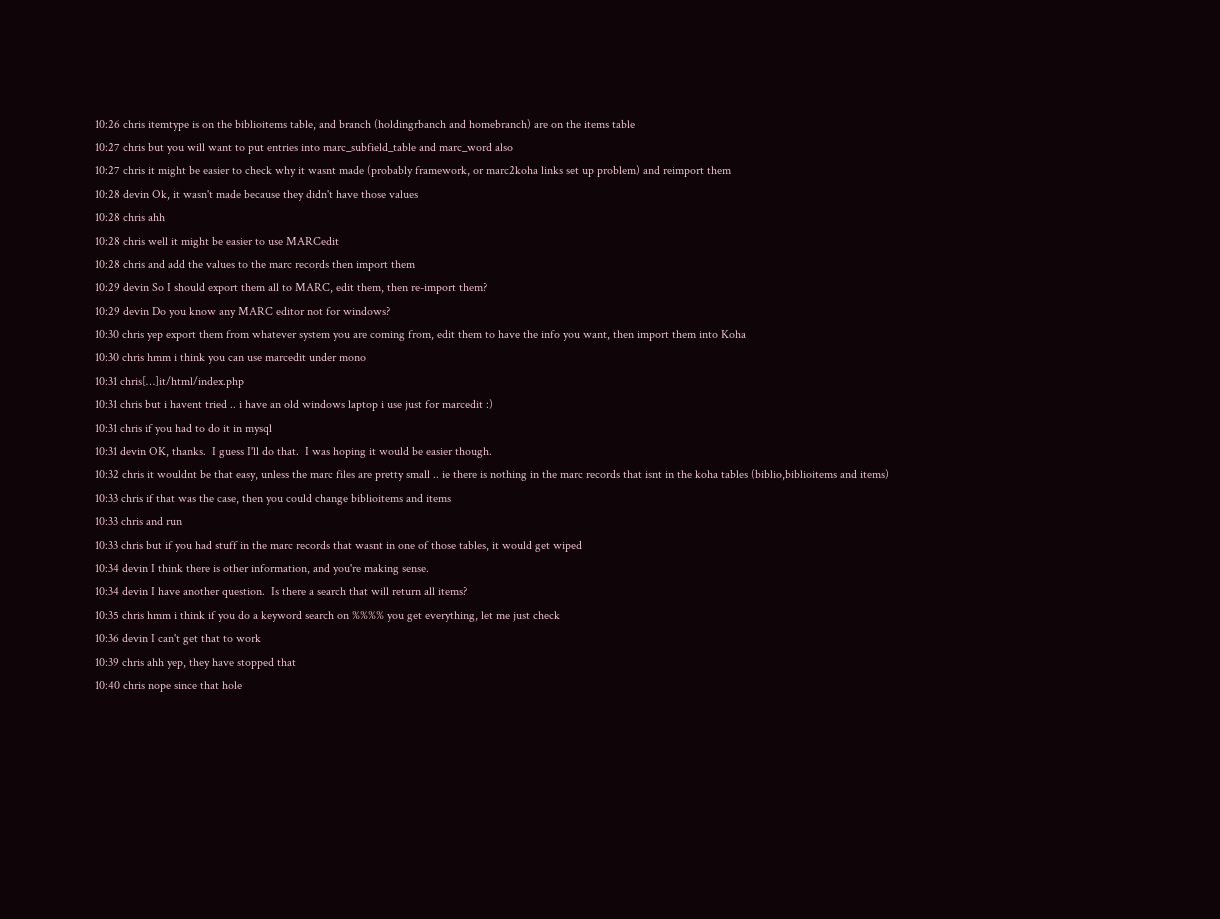10:26 chris itemtype is on the biblioitems table, and branch (holdingrbanch and homebranch) are on the items table
10:27 chris but you will want to put entries into marc_subfield_table and marc_word also
10:27 chris it might be easier to check why it wasnt made (probably framework, or marc2koha links set up problem) and reimport them
10:28 devin Ok, it wasn't made because they didn't have those values
10:28 chris ahh
10:28 chris well it might be easier to use MARCedit
10:28 chris and add the values to the marc records then import them
10:29 devin So I should export them all to MARC, edit them, then re-import them?
10:29 devin Do you know any MARC editor not for windows?
10:30 chris yep export them from whatever system you are coming from, edit them to have the info you want, then import them into Koha
10:30 chris hmm i think you can use marcedit under mono
10:31 chris[…]it/html/index.php
10:31 chris but i havent tried .. i have an old windows laptop i use just for marcedit :)
10:31 chris if you had to do it in mysql
10:31 devin OK, thanks.  I guess I'll do that.  I was hoping it would be easier though.
10:32 chris it wouldnt be that easy, unless the marc files are pretty small .. ie there is nothing in the marc records that isnt in the koha tables (biblio,biblioitems and items)
10:33 chris if that was the case, then you could change biblioitems and items
10:33 chris and run
10:33 chris but if you had stuff in the marc records that wasnt in one of those tables, it would get wiped
10:34 devin I think there is other information, and you're making sense.
10:34 devin I have another question.  Is there a search that will return all items?
10:35 chris hmm i think if you do a keyword search on %%%% you get everything, let me just check
10:36 devin I can't get that to work
10:39 chris ahh yep, they have stopped that
10:40 chris nope since that hole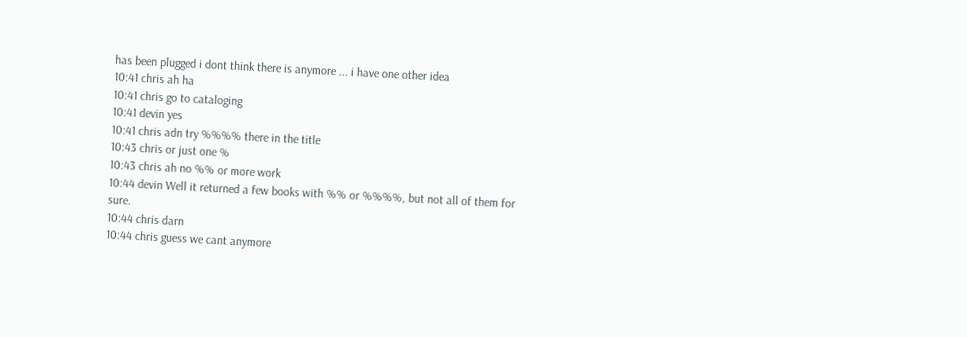has been plugged i dont think there is anymore ... i have one other idea
10:41 chris ah ha
10:41 chris go to cataloging
10:41 devin yes
10:41 chris adn try %%%% there in the title
10:43 chris or just one %
10:43 chris ah no %% or more work
10:44 devin Well it returned a few books with %% or %%%%, but not all of them for sure.
10:44 chris darn
10:44 chris guess we cant anymore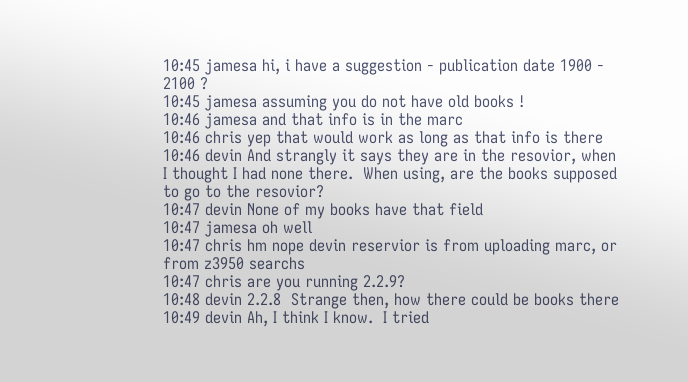10:45 jamesa hi, i have a suggestion - publication date 1900 - 2100 ?
10:45 jamesa assuming you do not have old books !
10:46 jamesa and that info is in the marc
10:46 chris yep that would work as long as that info is there
10:46 devin And strangly it says they are in the resovior, when I thought I had none there.  When using, are the books supposed to go to the resovior?
10:47 devin None of my books have that field
10:47 jamesa oh well
10:47 chris hm nope devin reservior is from uploading marc, or from z3950 searchs
10:47 chris are you running 2.2.9?
10:48 devin 2.2.8  Strange then, how there could be books there
10:49 devin Ah, I think I know.  I tried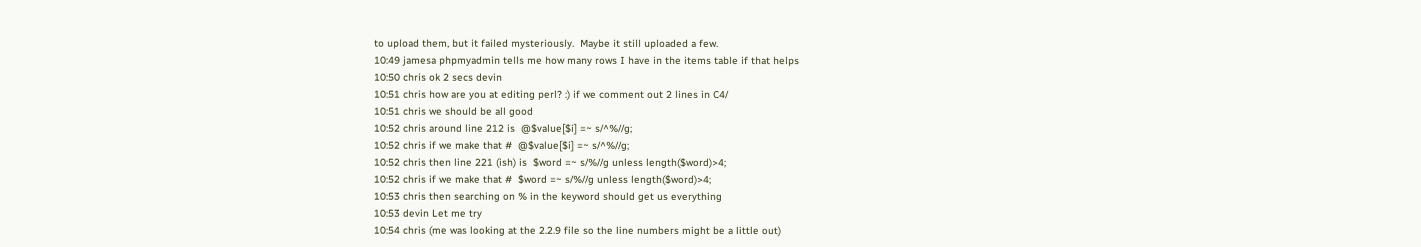to upload them, but it failed mysteriously.  Maybe it still uploaded a few.
10:49 jamesa phpmyadmin tells me how many rows I have in the items table if that helps
10:50 chris ok 2 secs devin
10:51 chris how are you at editing perl? :) if we comment out 2 lines in C4/
10:51 chris we should be all good
10:52 chris around line 212 is  @$value[$i] =~ s/^%//g;
10:52 chris if we make that #  @$value[$i] =~ s/^%//g;
10:52 chris then line 221 (ish) is  $word =~ s/%//g unless length($word)>4;
10:52 chris if we make that #  $word =~ s/%//g unless length($word)>4;
10:53 chris then searching on % in the keyword should get us everything
10:53 devin Let me try
10:54 chris (me was looking at the 2.2.9 file so the line numbers might be a little out)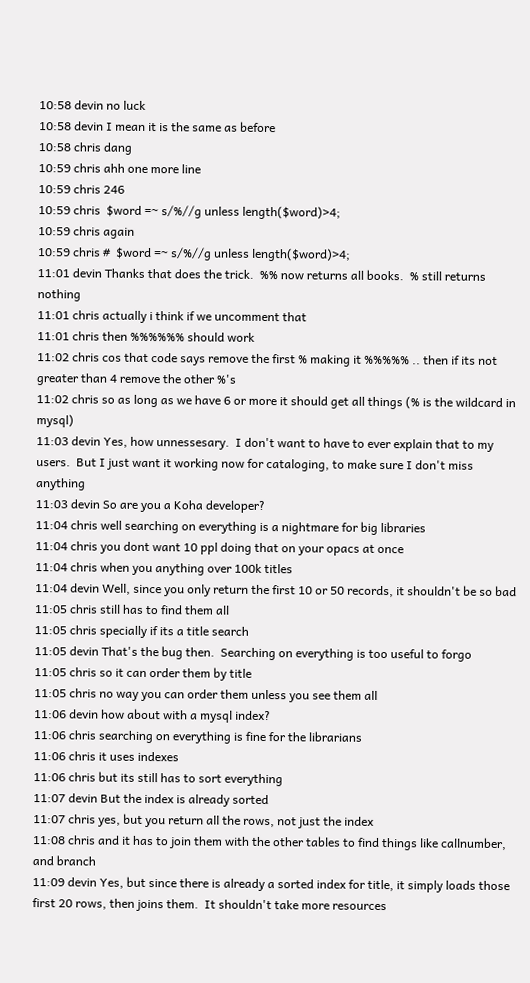10:58 devin no luck
10:58 devin I mean it is the same as before
10:58 chris dang
10:59 chris ahh one more line
10:59 chris 246
10:59 chris  $word =~ s/%//g unless length($word)>4;
10:59 chris again
10:59 chris #  $word =~ s/%//g unless length($word)>4;
11:01 devin Thanks that does the trick.  %% now returns all books.  % still returns nothing
11:01 chris actually i think if we uncomment that
11:01 chris then %%%%%% should work
11:02 chris cos that code says remove the first % making it %%%%% .. then if its not greater than 4 remove the other %'s
11:02 chris so as long as we have 6 or more it should get all things (% is the wildcard in mysql)
11:03 devin Yes, how unnessesary.  I don't want to have to ever explain that to my users.  But I just want it working now for cataloging, to make sure I don't miss anything
11:03 devin So are you a Koha developer?
11:04 chris well searching on everything is a nightmare for big libraries
11:04 chris you dont want 10 ppl doing that on your opacs at once
11:04 chris when you anything over 100k titles
11:04 devin Well, since you only return the first 10 or 50 records, it shouldn't be so bad
11:05 chris still has to find them all
11:05 chris specially if its a title search
11:05 devin That's the bug then.  Searching on everything is too useful to forgo
11:05 chris so it can order them by title
11:05 chris no way you can order them unless you see them all
11:06 devin how about with a mysql index?
11:06 chris searching on everything is fine for the librarians
11:06 chris it uses indexes
11:06 chris but its still has to sort everything
11:07 devin But the index is already sorted
11:07 chris yes, but you return all the rows, not just the index
11:08 chris and it has to join them with the other tables to find things like callnumber, and branch
11:09 devin Yes, but since there is already a sorted index for title, it simply loads those first 20 rows, then joins them.  It shouldn't take more resources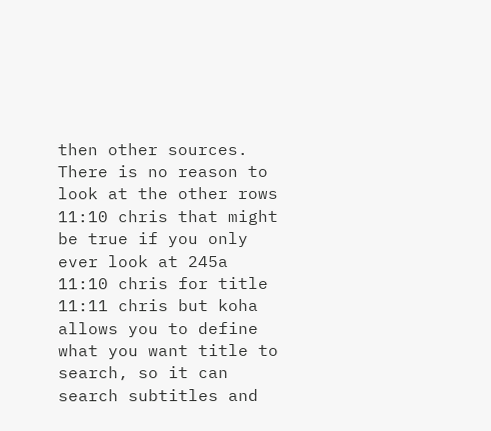then other sources.  There is no reason to look at the other rows
11:10 chris that might be true if you only ever look at 245a
11:10 chris for title
11:11 chris but koha allows you to define what you want title to search, so it can search subtitles and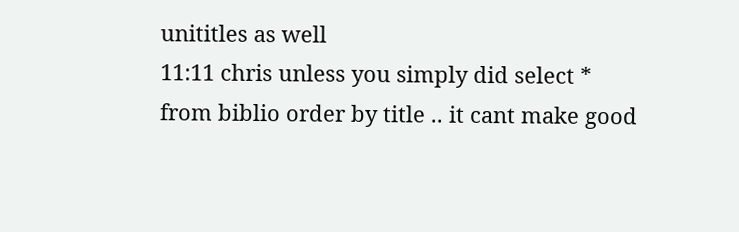unititles as well
11:11 chris unless you simply did select * from biblio order by title .. it cant make good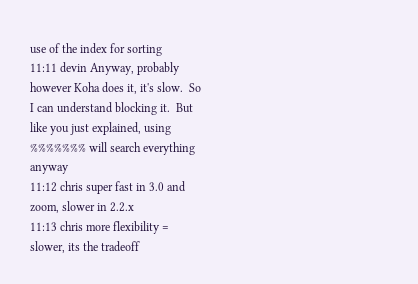use of the index for sorting
11:11 devin Anyway, probably however Koha does it, it's slow.  So I can understand blocking it.  But like you just explained, using %%%%%%% will search everything anyway
11:12 chris super fast in 3.0 and zoom, slower in 2.2.x
11:13 chris more flexibility = slower, its the tradeoff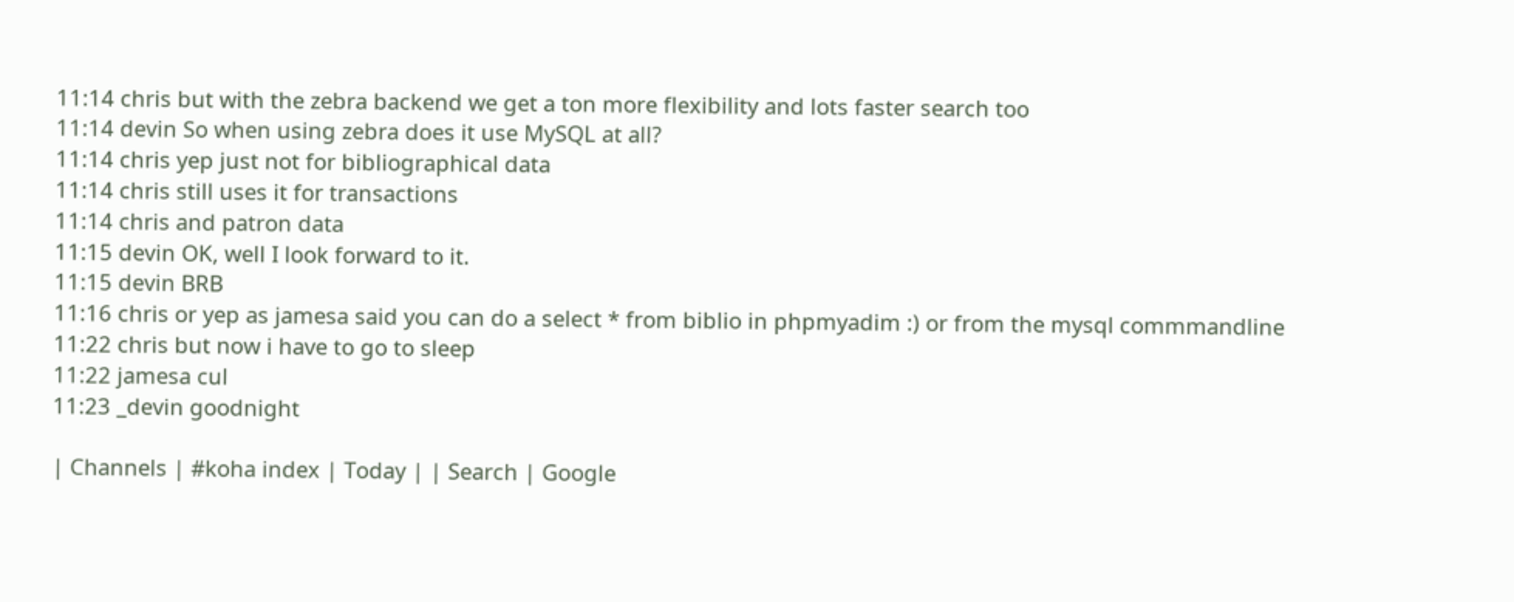11:14 chris but with the zebra backend we get a ton more flexibility and lots faster search too
11:14 devin So when using zebra does it use MySQL at all?
11:14 chris yep just not for bibliographical data
11:14 chris still uses it for transactions
11:14 chris and patron data
11:15 devin OK, well I look forward to it.
11:15 devin BRB
11:16 chris or yep as jamesa said you can do a select * from biblio in phpmyadim :) or from the mysql commmandline
11:22 chris but now i have to go to sleep
11:22 jamesa cul
11:23 _devin goodnight

| Channels | #koha index | Today | | Search | Google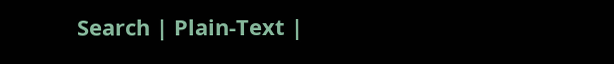Search | Plain-Text |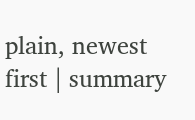plain, newest first | summary